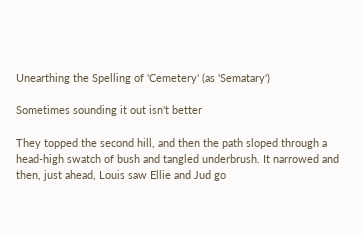Unearthing the Spelling of 'Cemetery' (as 'Sematary')

Sometimes sounding it out isn't better

They topped the second hill, and then the path sloped through a head-high swatch of bush and tangled underbrush. It narrowed and then, just ahead, Louis saw Ellie and Jud go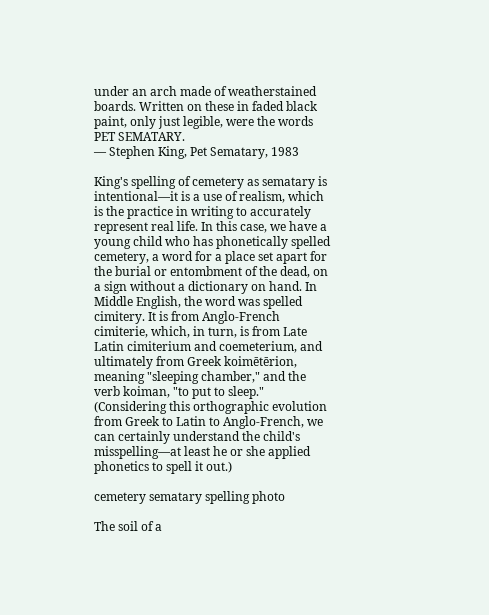under an arch made of weatherstained boards. Written on these in faded black paint, only just legible, were the words PET SEMATARY.
— Stephen King, Pet Sematary, 1983

King's spelling of cemetery as sematary is intentional—it is a use of realism, which is the practice in writing to accurately represent real life. In this case, we have a young child who has phonetically spelled cemetery, a word for a place set apart for the burial or entombment of the dead, on a sign without a dictionary on hand. In Middle English, the word was spelled cimitery. It is from Anglo-French cimiterie, which, in turn, is from Late Latin cimiterium and coemeterium, and ultimately from Greek koimētērion, meaning "sleeping chamber," and the verb koiman, "to put to sleep." (Considering this orthographic evolution from Greek to Latin to Anglo-French, we can certainly understand the child's misspelling—at least he or she applied phonetics to spell it out.)

cemetery sematary spelling photo

The soil of a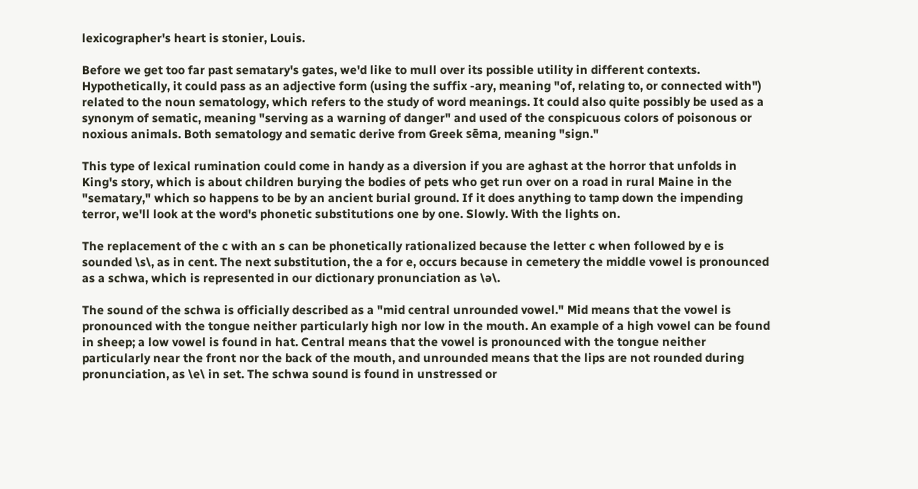lexicographer's heart is stonier, Louis.

Before we get too far past sematary's gates, we'd like to mull over its possible utility in different contexts. Hypothetically, it could pass as an adjective form (using the suffix -ary, meaning "of, relating to, or connected with") related to the noun sematology, which refers to the study of word meanings. It could also quite possibly be used as a synonym of sematic, meaning "serving as a warning of danger" and used of the conspicuous colors of poisonous or noxious animals. Both sematology and sematic derive from Greek sēma, meaning "sign."

This type of lexical rumination could come in handy as a diversion if you are aghast at the horror that unfolds in King's story, which is about children burying the bodies of pets who get run over on a road in rural Maine in the "sematary," which so happens to be by an ancient burial ground. If it does anything to tamp down the impending terror, we'll look at the word's phonetic substitutions one by one. Slowly. With the lights on.

The replacement of the c with an s can be phonetically rationalized because the letter c when followed by e is sounded \s\, as in cent. The next substitution, the a for e, occurs because in cemetery the middle vowel is pronounced as a schwa, which is represented in our dictionary pronunciation as \ə\.

The sound of the schwa is officially described as a "mid central unrounded vowel." Mid means that the vowel is pronounced with the tongue neither particularly high nor low in the mouth. An example of a high vowel can be found in sheep; a low vowel is found in hat. Central means that the vowel is pronounced with the tongue neither particularly near the front nor the back of the mouth, and unrounded means that the lips are not rounded during pronunciation, as \e\ in set. The schwa sound is found in unstressed or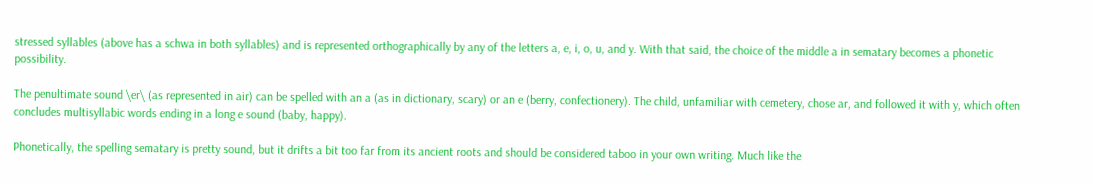stressed syllables (above has a schwa in both syllables) and is represented orthographically by any of the letters a, e, i, o, u, and y. With that said, the choice of the middle a in sematary becomes a phonetic possibility.

The penultimate sound \er\ (as represented in air) can be spelled with an a (as in dictionary, scary) or an e (berry, confectionery). The child, unfamiliar with cemetery, chose ar, and followed it with y, which often concludes multisyllabic words ending in a long e sound (baby, happy).

Phonetically, the spelling sematary is pretty sound, but it drifts a bit too far from its ancient roots and should be considered taboo in your own writing. Much like the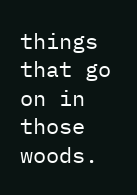things that go on in those woods.